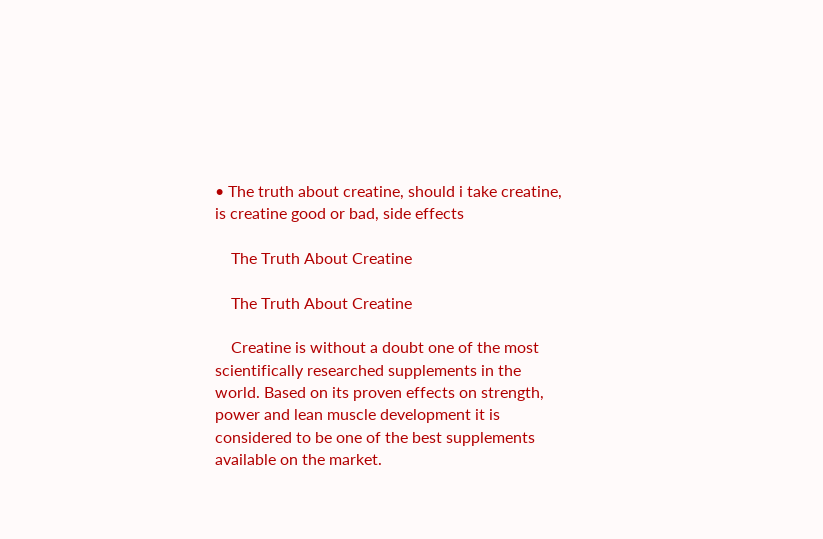• The truth about creatine, should i take creatine, is creatine good or bad, side effects

    The Truth About Creatine

    The Truth About Creatine

    Creatine is without a doubt one of the most scientifically researched supplements in the world. Based on its proven effects on strength, power and lean muscle development it is considered to be one of the best supplements available on the market.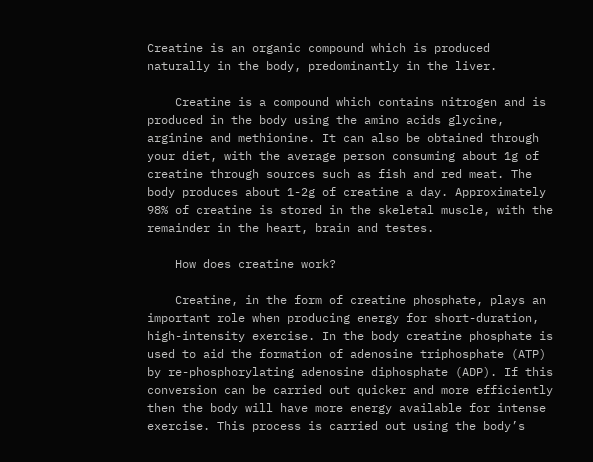Creatine is an organic compound which is produced naturally in the body, predominantly in the liver.

    Creatine is a compound which contains nitrogen and is produced in the body using the amino acids glycine, arginine and methionine. It can also be obtained through your diet, with the average person consuming about 1g of creatine through sources such as fish and red meat. The body produces about 1-2g of creatine a day. Approximately 98% of creatine is stored in the skeletal muscle, with the remainder in the heart, brain and testes.

    How does creatine work?

    Creatine, in the form of creatine phosphate, plays an important role when producing energy for short-duration, high-intensity exercise. In the body creatine phosphate is used to aid the formation of adenosine triphosphate (ATP) by re-phosphorylating adenosine diphosphate (ADP). If this conversion can be carried out quicker and more efficiently then the body will have more energy available for intense exercise. This process is carried out using the body’s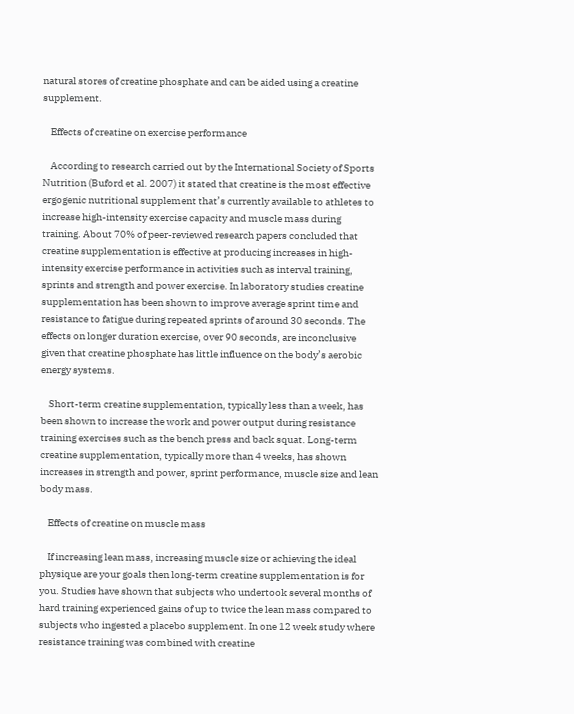natural stores of creatine phosphate and can be aided using a creatine supplement.

    Effects of creatine on exercise performance

    According to research carried out by the International Society of Sports Nutrition (Buford et al. 2007) it stated that creatine is the most effective ergogenic nutritional supplement that’s currently available to athletes to increase high-intensity exercise capacity and muscle mass during training. About 70% of peer-reviewed research papers concluded that creatine supplementation is effective at producing increases in high-intensity exercise performance in activities such as interval training, sprints and strength and power exercise. In laboratory studies creatine supplementation has been shown to improve average sprint time and resistance to fatigue during repeated sprints of around 30 seconds. The effects on longer duration exercise, over 90 seconds, are inconclusive given that creatine phosphate has little influence on the body’s aerobic energy systems.

    Short-term creatine supplementation, typically less than a week, has been shown to increase the work and power output during resistance training exercises such as the bench press and back squat. Long-term creatine supplementation, typically more than 4 weeks, has shown increases in strength and power, sprint performance, muscle size and lean body mass.

    Effects of creatine on muscle mass

    If increasing lean mass, increasing muscle size or achieving the ideal physique are your goals then long-term creatine supplementation is for you. Studies have shown that subjects who undertook several months of hard training experienced gains of up to twice the lean mass compared to subjects who ingested a placebo supplement. In one 12 week study where resistance training was combined with creatine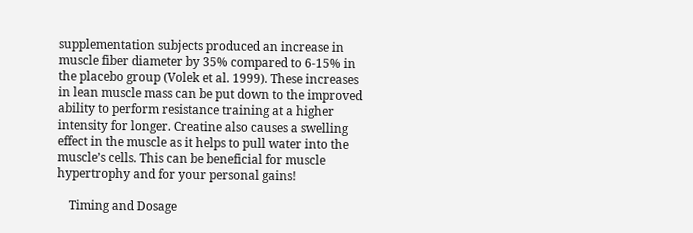supplementation subjects produced an increase in muscle fiber diameter by 35% compared to 6-15% in the placebo group (Volek et al. 1999). These increases in lean muscle mass can be put down to the improved ability to perform resistance training at a higher intensity for longer. Creatine also causes a swelling effect in the muscle as it helps to pull water into the muscle’s cells. This can be beneficial for muscle hypertrophy and for your personal gains!

    Timing and Dosage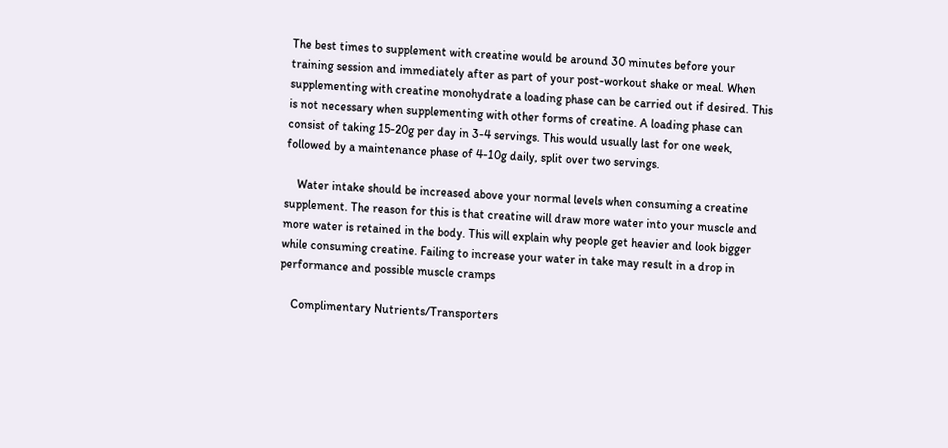The best times to supplement with creatine would be around 30 minutes before your training session and immediately after as part of your post-workout shake or meal. When supplementing with creatine monohydrate a loading phase can be carried out if desired. This is not necessary when supplementing with other forms of creatine. A loading phase can consist of taking 15-20g per day in 3-4 servings. This would usually last for one week, followed by a maintenance phase of 4-10g daily, split over two servings.

    Water intake should be increased above your normal levels when consuming a creatine supplement. The reason for this is that creatine will draw more water into your muscle and more water is retained in the body. This will explain why people get heavier and look bigger while consuming creatine. Failing to increase your water in take may result in a drop in performance and possible muscle cramps

    Complimentary Nutrients/Transporters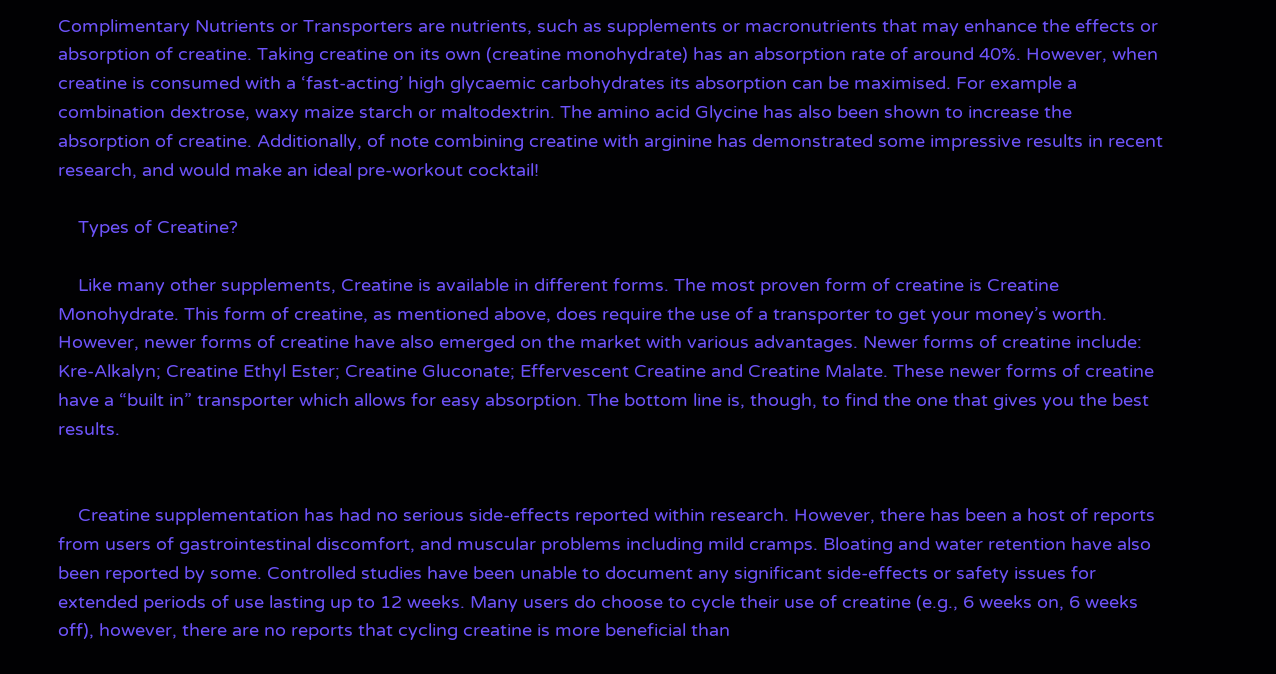Complimentary Nutrients or Transporters are nutrients, such as supplements or macronutrients that may enhance the effects or absorption of creatine. Taking creatine on its own (creatine monohydrate) has an absorption rate of around 40%. However, when creatine is consumed with a ‘fast-acting’ high glycaemic carbohydrates its absorption can be maximised. For example a combination dextrose, waxy maize starch or maltodextrin. The amino acid Glycine has also been shown to increase the absorption of creatine. Additionally, of note combining creatine with arginine has demonstrated some impressive results in recent research, and would make an ideal pre-workout cocktail!

    Types of Creatine?

    Like many other supplements, Creatine is available in different forms. The most proven form of creatine is Creatine Monohydrate. This form of creatine, as mentioned above, does require the use of a transporter to get your money’s worth. However, newer forms of creatine have also emerged on the market with various advantages. Newer forms of creatine include: Kre-Alkalyn; Creatine Ethyl Ester; Creatine Gluconate; Effervescent Creatine and Creatine Malate. These newer forms of creatine have a “built in” transporter which allows for easy absorption. The bottom line is, though, to find the one that gives you the best results.


    Creatine supplementation has had no serious side-effects reported within research. However, there has been a host of reports from users of gastrointestinal discomfort, and muscular problems including mild cramps. Bloating and water retention have also been reported by some. Controlled studies have been unable to document any significant side-effects or safety issues for extended periods of use lasting up to 12 weeks. Many users do choose to cycle their use of creatine (e.g., 6 weeks on, 6 weeks off), however, there are no reports that cycling creatine is more beneficial than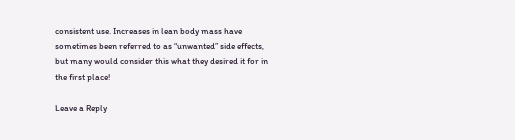consistent use. Increases in lean body mass have sometimes been referred to as “unwanted” side effects, but many would consider this what they desired it for in the first place!

Leave a Reply